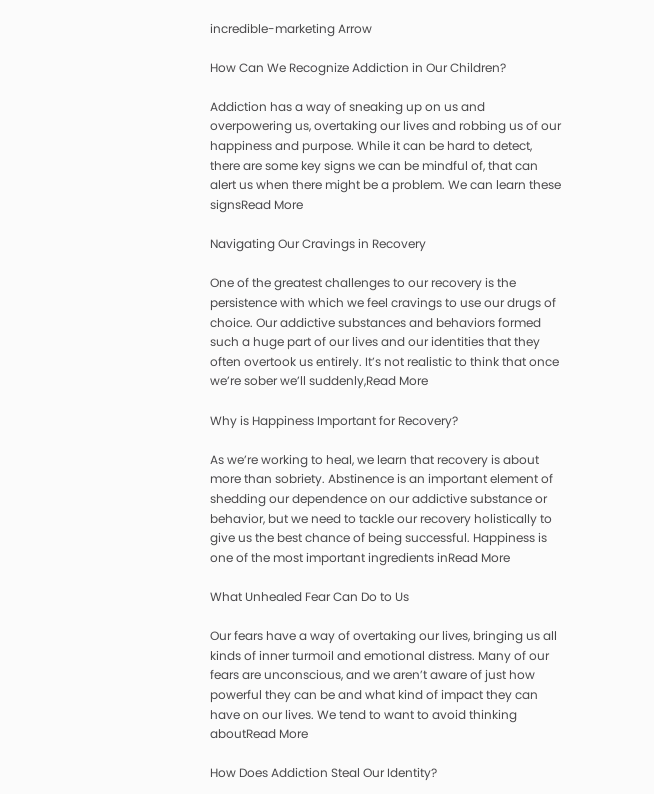incredible-marketing Arrow

How Can We Recognize Addiction in Our Children?

Addiction has a way of sneaking up on us and overpowering us, overtaking our lives and robbing us of our happiness and purpose. While it can be hard to detect, there are some key signs we can be mindful of, that can alert us when there might be a problem. We can learn these signsRead More

Navigating Our Cravings in Recovery

One of the greatest challenges to our recovery is the persistence with which we feel cravings to use our drugs of choice. Our addictive substances and behaviors formed such a huge part of our lives and our identities that they often overtook us entirely. It’s not realistic to think that once we’re sober we’ll suddenly,Read More

Why is Happiness Important for Recovery?

As we’re working to heal, we learn that recovery is about more than sobriety. Abstinence is an important element of shedding our dependence on our addictive substance or behavior, but we need to tackle our recovery holistically to give us the best chance of being successful. Happiness is one of the most important ingredients inRead More

What Unhealed Fear Can Do to Us

Our fears have a way of overtaking our lives, bringing us all kinds of inner turmoil and emotional distress. Many of our fears are unconscious, and we aren’t aware of just how powerful they can be and what kind of impact they can have on our lives. We tend to want to avoid thinking aboutRead More

How Does Addiction Steal Our Identity?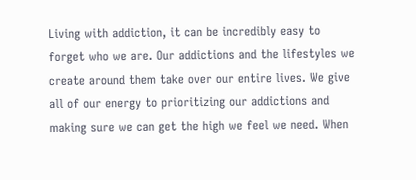Living with addiction, it can be incredibly easy to forget who we are. Our addictions and the lifestyles we create around them take over our entire lives. We give all of our energy to prioritizing our addictions and making sure we can get the high we feel we need. When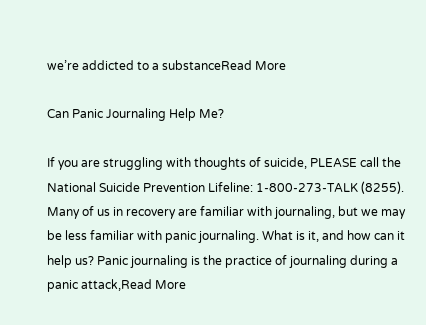we’re addicted to a substanceRead More

Can Panic Journaling Help Me?

If you are struggling with thoughts of suicide, PLEASE call the National Suicide Prevention Lifeline: 1-800-273-TALK (8255). Many of us in recovery are familiar with journaling, but we may be less familiar with panic journaling. What is it, and how can it help us? Panic journaling is the practice of journaling during a panic attack,Read More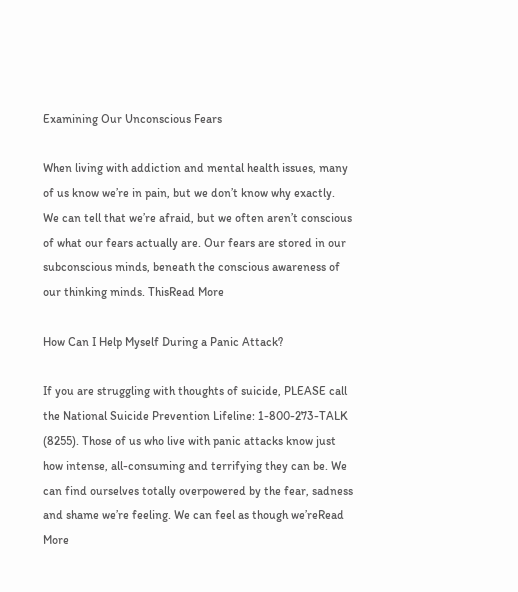Examining Our Unconscious Fears

When living with addiction and mental health issues, many of us know we’re in pain, but we don’t know why exactly. We can tell that we’re afraid, but we often aren’t conscious of what our fears actually are. Our fears are stored in our subconscious minds, beneath the conscious awareness of our thinking minds. ThisRead More

How Can I Help Myself During a Panic Attack?

If you are struggling with thoughts of suicide, PLEASE call the National Suicide Prevention Lifeline: 1-800-273-TALK (8255). Those of us who live with panic attacks know just how intense, all-consuming and terrifying they can be. We can find ourselves totally overpowered by the fear, sadness and shame we’re feeling. We can feel as though we’reRead More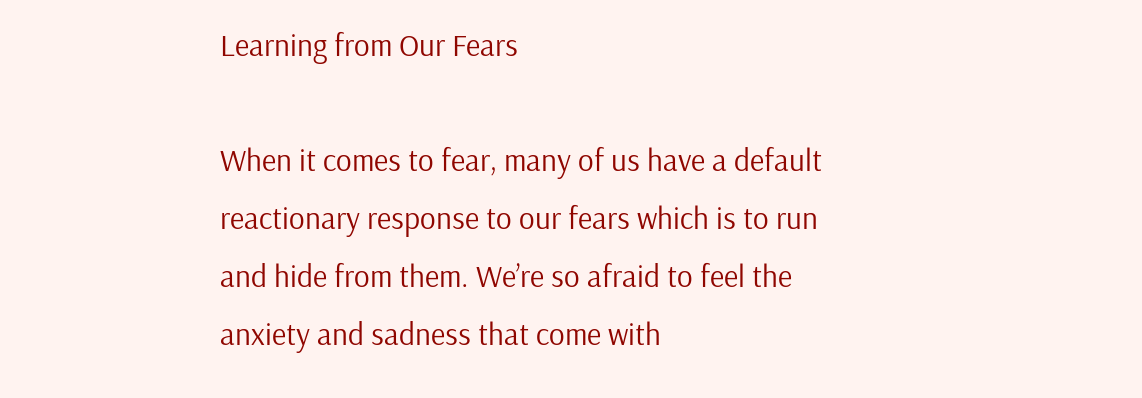Learning from Our Fears

When it comes to fear, many of us have a default reactionary response to our fears which is to run and hide from them. We’re so afraid to feel the anxiety and sadness that come with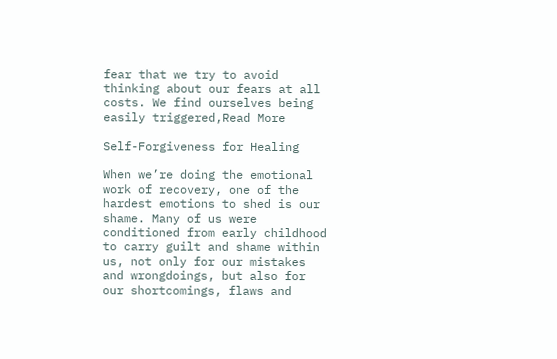fear that we try to avoid thinking about our fears at all costs. We find ourselves being easily triggered,Read More

Self-Forgiveness for Healing

When we’re doing the emotional work of recovery, one of the hardest emotions to shed is our shame. Many of us were conditioned from early childhood to carry guilt and shame within us, not only for our mistakes and wrongdoings, but also for our shortcomings, flaws and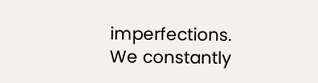imperfections. We constantly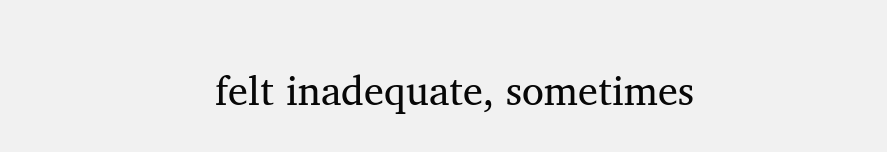felt inadequate, sometimes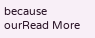because ourRead More